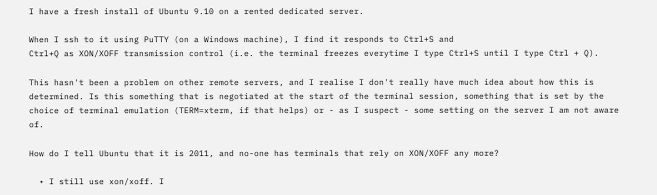I have a fresh install of Ubuntu 9.10 on a rented dedicated server.

When I ssh to it using PuTTY (on a Windows machine), I find it responds to Ctrl+S and
Ctrl+Q as XON/XOFF transmission control (i.e. the terminal freezes everytime I type Ctrl+S until I type Ctrl + Q).

This hasn't been a problem on other remote servers, and I realise I don't really have much idea about how this is determined. Is this something that is negotiated at the start of the terminal session, something that is set by the choice of terminal emulation (TERM=xterm, if that helps) or - as I suspect - some setting on the server I am not aware of.

How do I tell Ubuntu that it is 2011, and no-one has terminals that rely on XON/XOFF any more?

  • I still use xon/xoff. I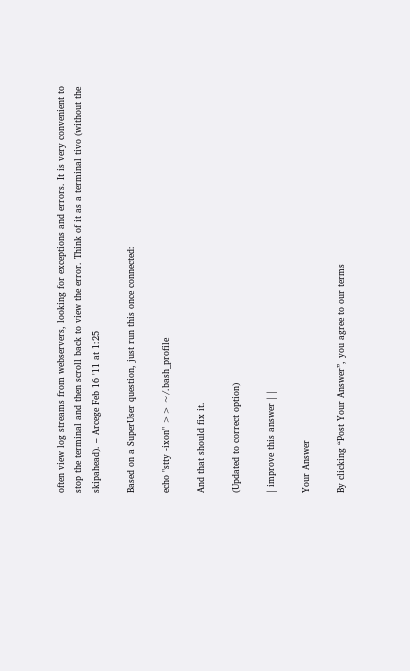often view log streams from webservers, looking for exceptions and errors. It is very convenient to stop the terminal and then scroll back to view the error. Think of it as a terminal tivo (without the skipahead). – Arcege Feb 16 '11 at 1:25

Based on a SuperUser question, just run this once connected:

echo "stty -ixon" >> ~/.bash_profile

And that should fix it.

(Updated to correct option)

| improve this answer | |

Your Answer

By clicking “Post Your Answer”, you agree to our terms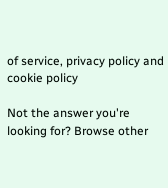of service, privacy policy and cookie policy

Not the answer you're looking for? Browse other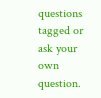questions tagged or ask your own question.